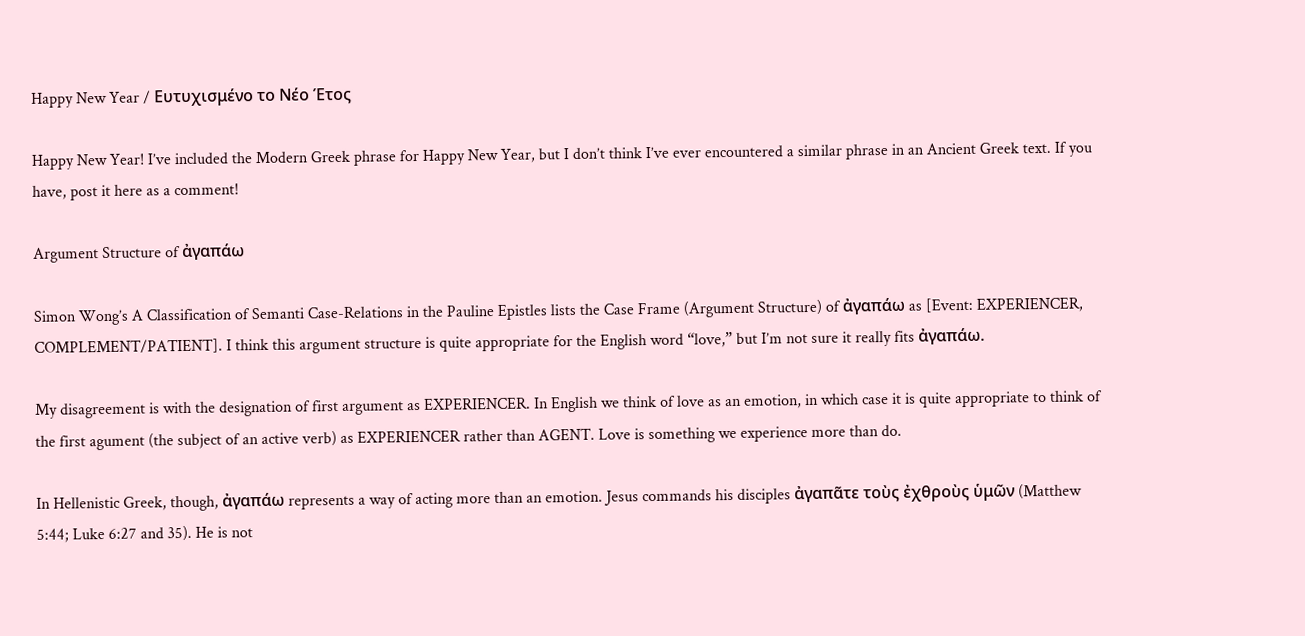Happy New Year / Ευτυχισμένο το Νέο Έτος

Happy New Year! I’ve included the Modern Greek phrase for Happy New Year, but I don’t think I’ve ever encountered a similar phrase in an Ancient Greek text. If you have, post it here as a comment!

Argument Structure of ἀγαπάω

Simon Wong’s A Classification of Semanti Case-Relations in the Pauline Epistles lists the Case Frame (Argument Structure) of ἀγαπάω as [Event: EXPERIENCER, COMPLEMENT/PATIENT]. I think this argument structure is quite appropriate for the English word “love,” but I’m not sure it really fits ἀγαπάω.

My disagreement is with the designation of first argument as EXPERIENCER. In English we think of love as an emotion, in which case it is quite appropriate to think of the first agument (the subject of an active verb) as EXPERIENCER rather than AGENT. Love is something we experience more than do.

In Hellenistic Greek, though, ἀγαπάω represents a way of acting more than an emotion. Jesus commands his disciples ἀγαπᾶτε τοὺς ἐχθροὺς ὑμῶν (Matthew 5:44; Luke 6:27 and 35). He is not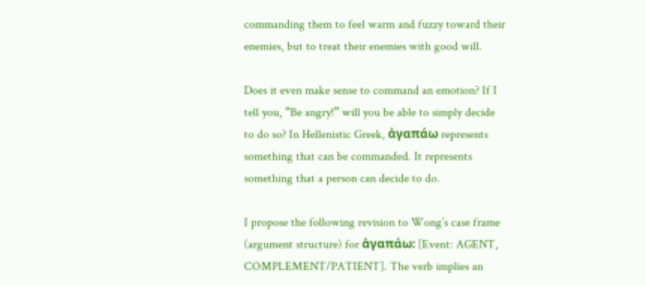commanding them to feel warm and fuzzy toward their enemies, but to treat their enemies with good will.

Does it even make sense to command an emotion? If I tell you, “Be angry!” will you be able to simply decide to do so? In Hellenistic Greek, ἀγαπάω represents something that can be commanded. It represents something that a person can decide to do.

I propose the following revision to Wong’s case frame (argument structure) for ἀγαπάω: [Event: AGENT, COMPLEMENT/PATIENT]. The verb implies an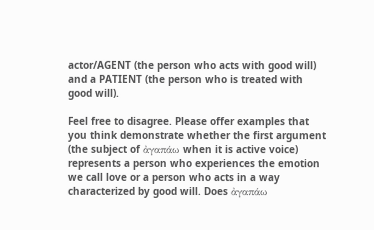actor/AGENT (the person who acts with good will) and a PATIENT (the person who is treated with good will).

Feel free to disagree. Please offer examples that you think demonstrate whether the first argument (the subject of ἀγαπάω when it is active voice) represents a person who experiences the emotion we call love or a person who acts in a way characterized by good will. Does ἀγαπάω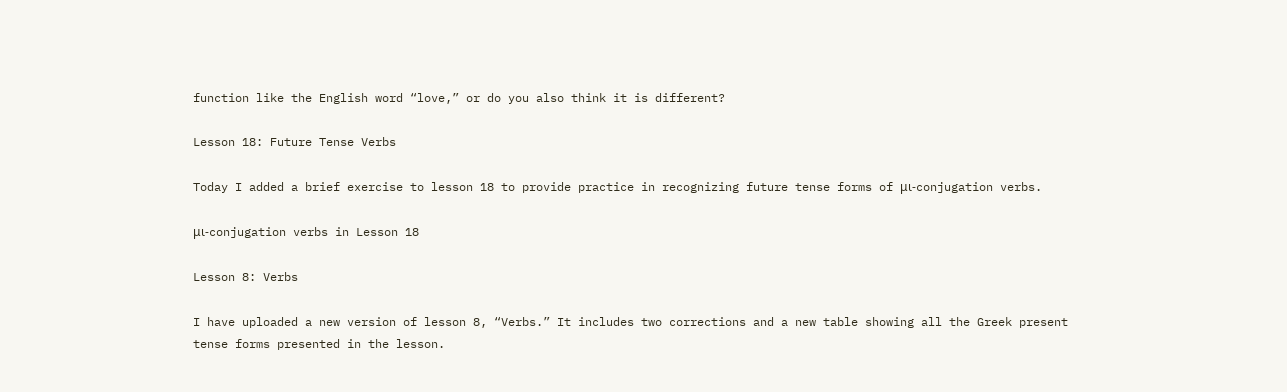function like the English word “love,” or do you also think it is different?

Lesson 18: Future Tense Verbs

Today I added a brief exercise to lesson 18 to provide practice in recognizing future tense forms of μι-conjugation verbs.

μι-conjugation verbs in Lesson 18

Lesson 8: Verbs

I have uploaded a new version of lesson 8, “Verbs.” It includes two corrections and a new table showing all the Greek present tense forms presented in the lesson.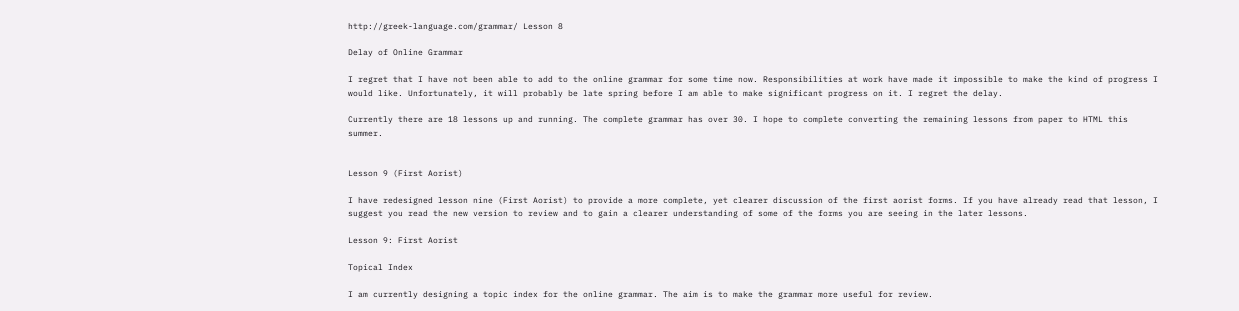http://greek-language.com/grammar/ Lesson 8

Delay of Online Grammar

I regret that I have not been able to add to the online grammar for some time now. Responsibilities at work have made it impossible to make the kind of progress I would like. Unfortunately, it will probably be late spring before I am able to make significant progress on it. I regret the delay.

Currently there are 18 lessons up and running. The complete grammar has over 30. I hope to complete converting the remaining lessons from paper to HTML this summer.


Lesson 9 (First Aorist)

I have redesigned lesson nine (First Aorist) to provide a more complete, yet clearer discussion of the first aorist forms. If you have already read that lesson, I suggest you read the new version to review and to gain a clearer understanding of some of the forms you are seeing in the later lessons.

Lesson 9: First Aorist

Topical Index

I am currently designing a topic index for the online grammar. The aim is to make the grammar more useful for review.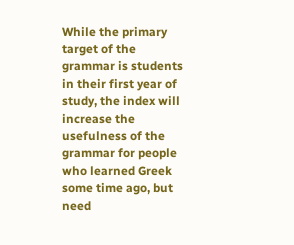While the primary target of the grammar is students in their first year of study, the index will increase the usefulness of the grammar for people who learned Greek some time ago, but need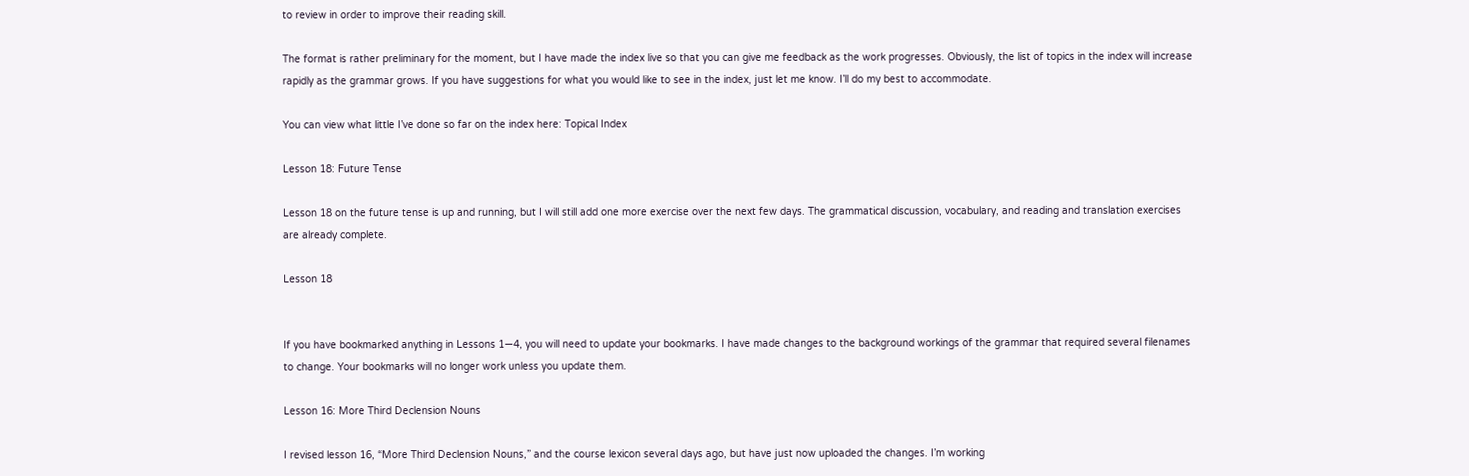to review in order to improve their reading skill.

The format is rather preliminary for the moment, but I have made the index live so that you can give me feedback as the work progresses. Obviously, the list of topics in the index will increase rapidly as the grammar grows. If you have suggestions for what you would like to see in the index, just let me know. I’ll do my best to accommodate.

You can view what little I’ve done so far on the index here: Topical Index

Lesson 18: Future Tense

Lesson 18 on the future tense is up and running, but I will still add one more exercise over the next few days. The grammatical discussion, vocabulary, and reading and translation exercises are already complete.

Lesson 18


If you have bookmarked anything in Lessons 1—4, you will need to update your bookmarks. I have made changes to the background workings of the grammar that required several filenames to change. Your bookmarks will no longer work unless you update them.

Lesson 16: More Third Declension Nouns

I revised lesson 16, “More Third Declension Nouns,” and the course lexicon several days ago, but have just now uploaded the changes. I’m working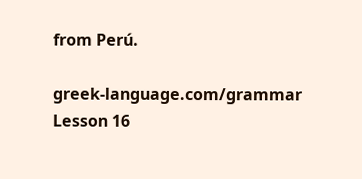from Perú.

greek-language.com/grammar Lesson 16